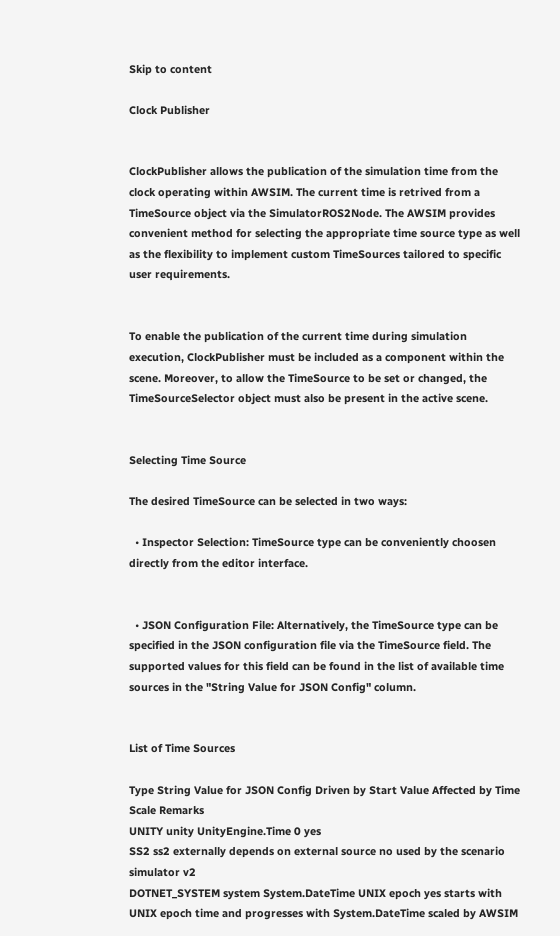Skip to content

Clock Publisher


ClockPublisher allows the publication of the simulation time from the clock operating within AWSIM. The current time is retrived from a TimeSource object via the SimulatorROS2Node. The AWSIM provides convenient method for selecting the appropriate time source type as well as the flexibility to implement custom TimeSources tailored to specific user requirements.


To enable the publication of the current time during simulation execution, ClockPublisher must be included as a component within the scene. Moreover, to allow the TimeSource to be set or changed, the TimeSourceSelector object must also be present in the active scene.


Selecting Time Source

The desired TimeSource can be selected in two ways:

  • Inspector Selection: TimeSource type can be conveniently choosen directly from the editor interface.


  • JSON Configuration File: Alternatively, the TimeSource type can be specified in the JSON configuration file via the TimeSource field. The supported values for this field can be found in the list of available time sources in the "String Value for JSON Config" column.


List of Time Sources

Type String Value for JSON Config Driven by Start Value Affected by Time Scale Remarks
UNITY unity UnityEngine.Time 0 yes
SS2 ss2 externally depends on external source no used by the scenario simulator v2
DOTNET_SYSTEM system System.DateTime UNIX epoch yes starts with UNIX epoch time and progresses with System.DateTime scaled by AWSIM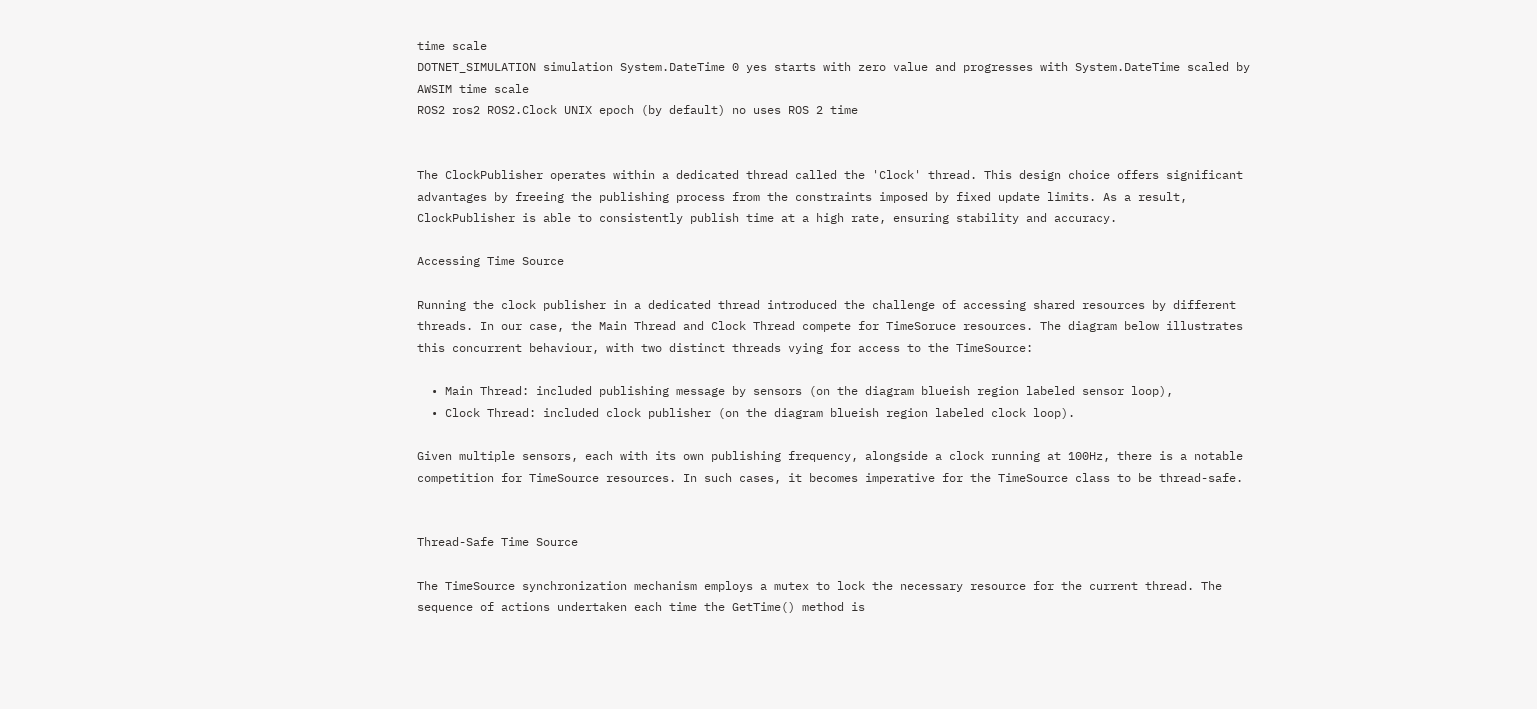time scale
DOTNET_SIMULATION simulation System.DateTime 0 yes starts with zero value and progresses with System.DateTime scaled by AWSIM time scale
ROS2 ros2 ROS2.Clock UNIX epoch (by default) no uses ROS 2 time


The ClockPublisher operates within a dedicated thread called the 'Clock' thread. This design choice offers significant advantages by freeing the publishing process from the constraints imposed by fixed update limits. As a result, ClockPublisher is able to consistently publish time at a high rate, ensuring stability and accuracy.

Accessing Time Source

Running the clock publisher in a dedicated thread introduced the challenge of accessing shared resources by different threads. In our case, the Main Thread and Clock Thread compete for TimeSoruce resources. The diagram below illustrates this concurrent behaviour, with two distinct threads vying for access to the TimeSource:

  • Main Thread: included publishing message by sensors (on the diagram blueish region labeled sensor loop),
  • Clock Thread: included clock publisher (on the diagram blueish region labeled clock loop).

Given multiple sensors, each with its own publishing frequency, alongside a clock running at 100Hz, there is a notable competition for TimeSource resources. In such cases, it becomes imperative for the TimeSource class to be thread-safe.


Thread-Safe Time Source

The TimeSource synchronization mechanism employs a mutex to lock the necessary resource for the current thread. The sequence of actions undertaken each time the GetTime() method is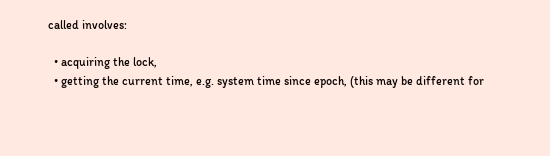called involves:

  • acquiring the lock,
  • getting the current time, e.g. system time since epoch, (this may be different for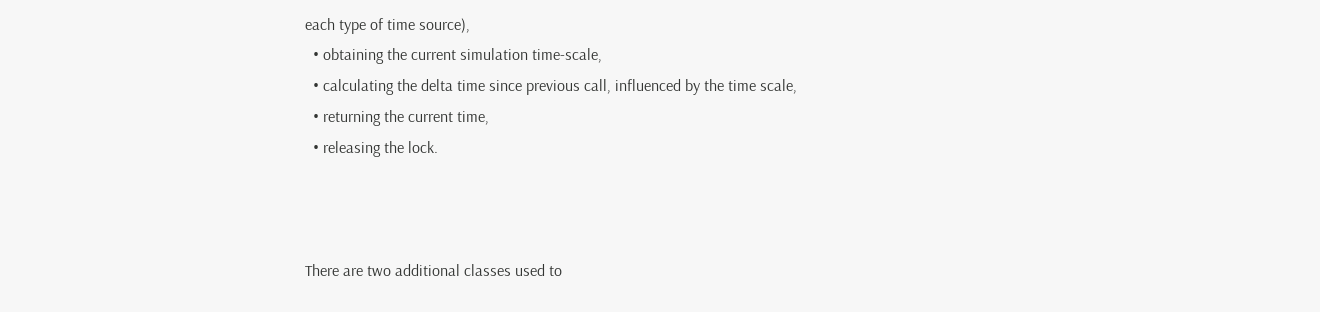each type of time source),
  • obtaining the current simulation time-scale,
  • calculating the delta time since previous call, influenced by the time scale,
  • returning the current time,
  • releasing the lock.



There are two additional classes used to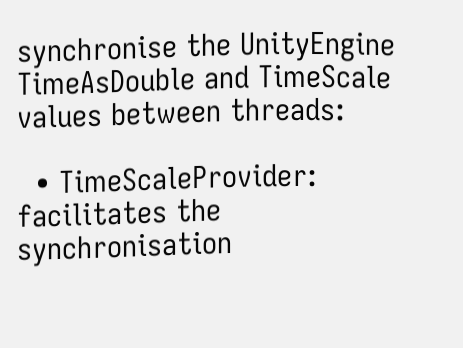synchronise the UnityEngine TimeAsDouble and TimeScale values between threads:

  • TimeScaleProvider: facilitates the synchronisation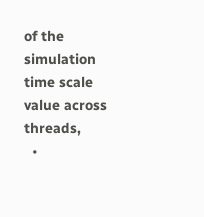of the simulation time scale value across threads,
  •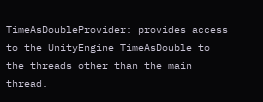TimeAsDoubleProvider: provides access to the UnityEngine TimeAsDouble to the threads other than the main thread.